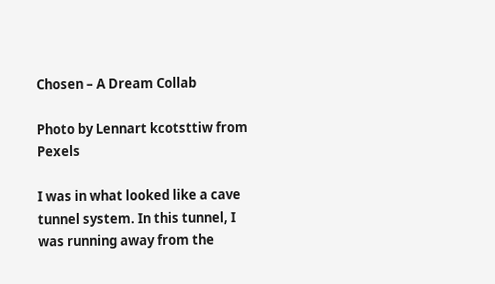Chosen – A Dream Collab

Photo by Lennart kcotsttiw from Pexels

I was in what looked like a cave tunnel system. In this tunnel, I was running away from the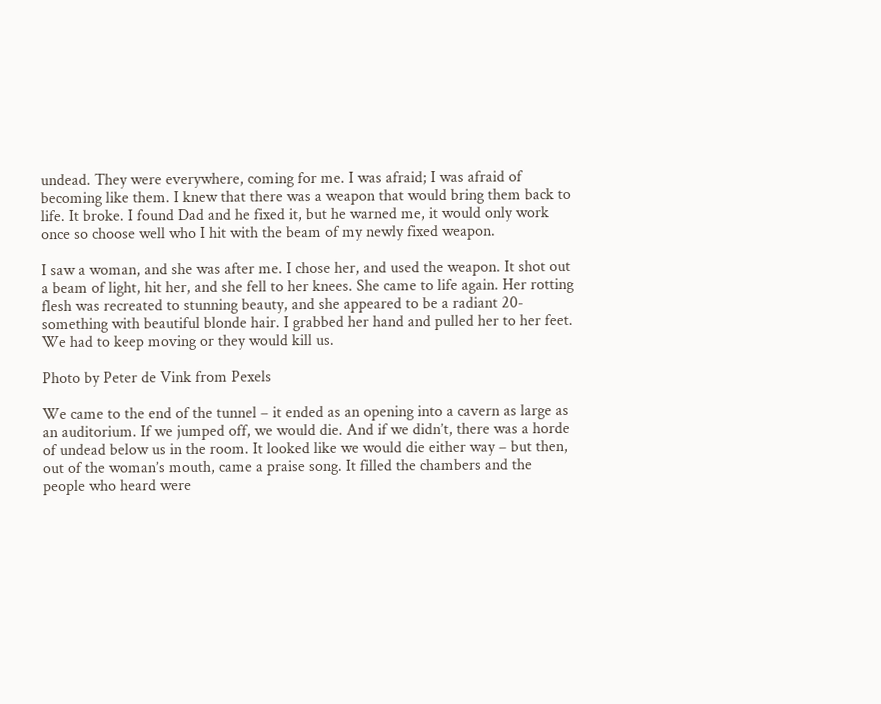undead. They were everywhere, coming for me. I was afraid; I was afraid of becoming like them. I knew that there was a weapon that would bring them back to life. It broke. I found Dad and he fixed it, but he warned me, it would only work once so choose well who I hit with the beam of my newly fixed weapon.

I saw a woman, and she was after me. I chose her, and used the weapon. It shot out a beam of light, hit her, and she fell to her knees. She came to life again. Her rotting flesh was recreated to stunning beauty, and she appeared to be a radiant 20-something with beautiful blonde hair. I grabbed her hand and pulled her to her feet. We had to keep moving or they would kill us.

Photo by Peter de Vink from Pexels

We came to the end of the tunnel – it ended as an opening into a cavern as large as an auditorium. If we jumped off, we would die. And if we didn’t, there was a horde of undead below us in the room. It looked like we would die either way – but then, out of the woman’s mouth, came a praise song. It filled the chambers and the people who heard were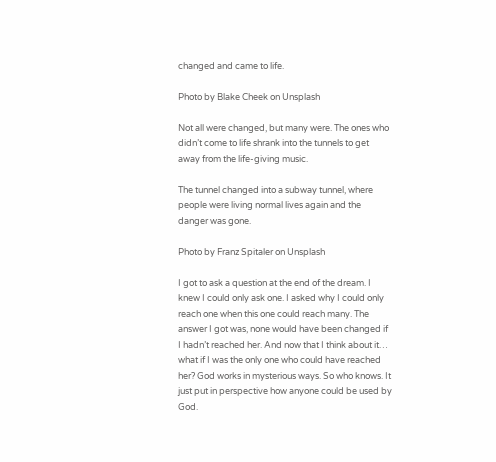changed and came to life.

Photo by Blake Cheek on Unsplash

Not all were changed, but many were. The ones who didn’t come to life shrank into the tunnels to get away from the life-giving music.

The tunnel changed into a subway tunnel, where people were living normal lives again and the danger was gone.

Photo by Franz Spitaler on Unsplash

I got to ask a question at the end of the dream. I knew I could only ask one. I asked why I could only reach one when this one could reach many. The answer I got was, none would have been changed if I hadn’t reached her. And now that I think about it… what if I was the only one who could have reached her? God works in mysterious ways. So who knows. It just put in perspective how anyone could be used by God.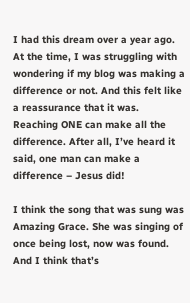I had this dream over a year ago. At the time, I was struggling with wondering if my blog was making a difference or not. And this felt like a reassurance that it was. Reaching ONE can make all the difference. After all, I’ve heard it said, one man can make a difference – Jesus did!

I think the song that was sung was Amazing Grace. She was singing of once being lost, now was found. And I think that’s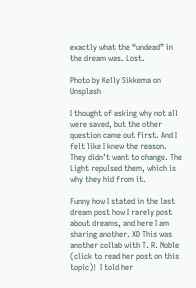exactly what the “undead” in the dream was. Lost.

Photo by Kelly Sikkema on Unsplash

I thought of asking why not all were saved, but the other question came out first. And I felt like I knew the reason. They didn’t want to change. The Light repulsed them, which is why they hid from it.

Funny how I stated in the last dream post how I rarely post about dreams, and here I am sharing another. XD This was another collab with T. R. Noble (click to read her post on this topic)!  I told her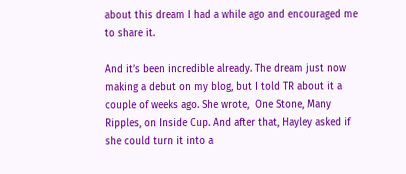about this dream I had a while ago and encouraged me to share it.

And it’s been incredible already. The dream just now making a debut on my blog, but I told TR about it a couple of weeks ago. She wrote,  One Stone, Many Ripples, on Inside Cup. And after that, Hayley asked if she could turn it into a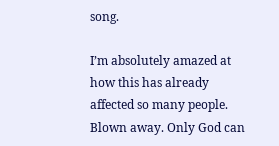song.

I’m absolutely amazed at how this has already affected so many people. Blown away. Only God can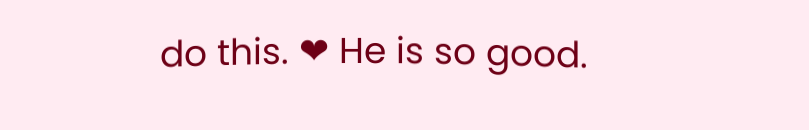do this. ❤ He is so good.